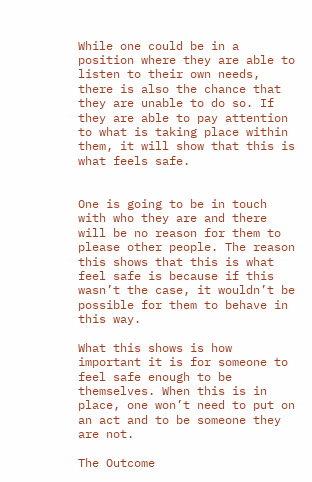While one could be in a position where they are able to listen to their own needs, there is also the chance that they are unable to do so. If they are able to pay attention to what is taking place within them, it will show that this is what feels safe.


One is going to be in touch with who they are and there will be no reason for them to please other people. The reason this shows that this is what feel safe is because if this wasn’t the case, it wouldn’t be possible for them to behave in this way.

What this shows is how important it is for someone to feel safe enough to be themselves. When this is in place, one won’t need to put on an act and to be someone they are not.

The Outcome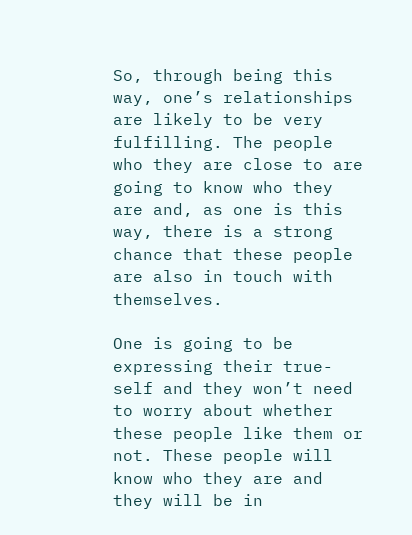So, through being this way, one’s relationships are likely to be very fulfilling. The people who they are close to are going to know who they are and, as one is this way, there is a strong chance that these people are also in touch with themselves.

One is going to be expressing their true-self and they won’t need to worry about whether these people like them or not. These people will know who they are and they will be in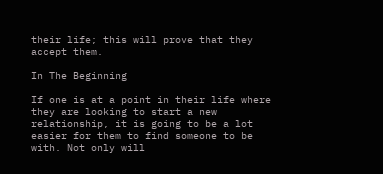their life; this will prove that they accept them.

In The Beginning

If one is at a point in their life where they are looking to start a new relationship, it is going to be a lot easier for them to find someone to be with. Not only will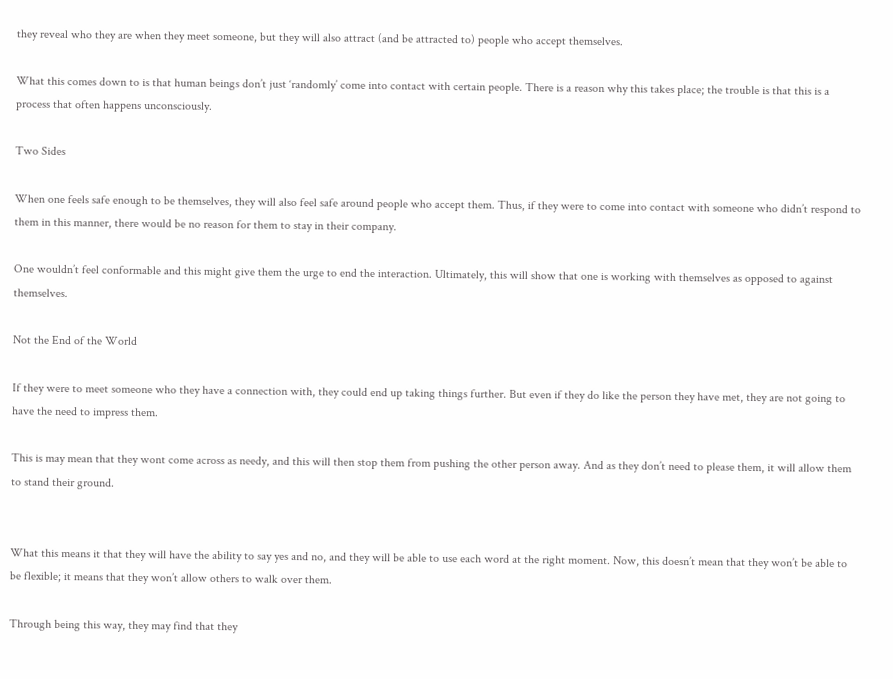they reveal who they are when they meet someone, but they will also attract (and be attracted to) people who accept themselves.

What this comes down to is that human beings don’t just ‘randomly’ come into contact with certain people. There is a reason why this takes place; the trouble is that this is a process that often happens unconsciously.

Two Sides

When one feels safe enough to be themselves, they will also feel safe around people who accept them. Thus, if they were to come into contact with someone who didn’t respond to them in this manner, there would be no reason for them to stay in their company.

One wouldn’t feel conformable and this might give them the urge to end the interaction. Ultimately, this will show that one is working with themselves as opposed to against themselves.

Not the End of the World

If they were to meet someone who they have a connection with, they could end up taking things further. But even if they do like the person they have met, they are not going to have the need to impress them.

This is may mean that they wont come across as needy, and this will then stop them from pushing the other person away. And as they don’t need to please them, it will allow them to stand their ground.


What this means it that they will have the ability to say yes and no, and they will be able to use each word at the right moment. Now, this doesn’t mean that they won’t be able to be flexible; it means that they won’t allow others to walk over them.

Through being this way, they may find that they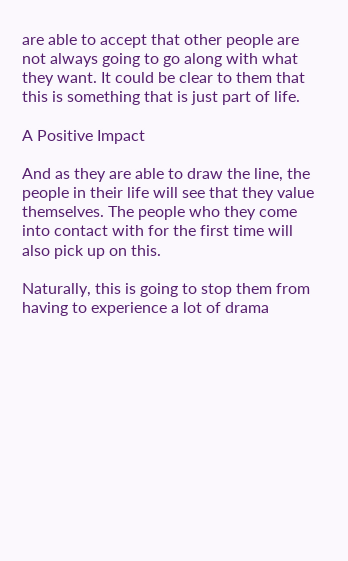are able to accept that other people are not always going to go along with what they want. It could be clear to them that this is something that is just part of life.

A Positive Impact

And as they are able to draw the line, the people in their life will see that they value themselves. The people who they come into contact with for the first time will also pick up on this.

Naturally, this is going to stop them from having to experience a lot of drama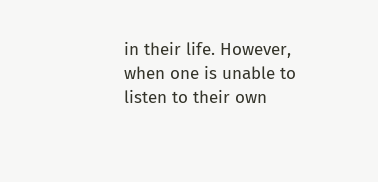in their life. However, when one is unable to listen to their own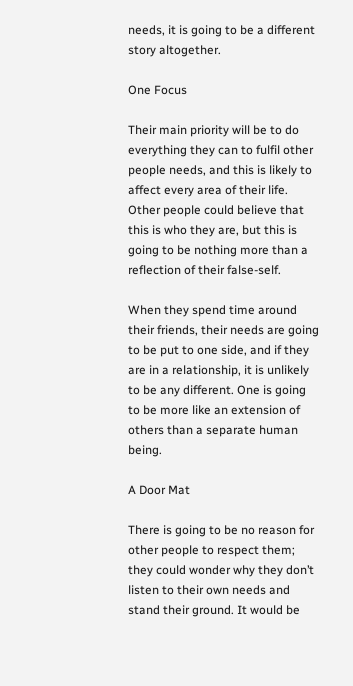needs, it is going to be a different story altogether.

One Focus

Their main priority will be to do everything they can to fulfil other people needs, and this is likely to affect every area of their life. Other people could believe that this is who they are, but this is going to be nothing more than a reflection of their false-self.

When they spend time around their friends, their needs are going to be put to one side, and if they are in a relationship, it is unlikely to be any different. One is going to be more like an extension of others than a separate human being.

A Door Mat

There is going to be no reason for other people to respect them; they could wonder why they don’t listen to their own needs and stand their ground. It would be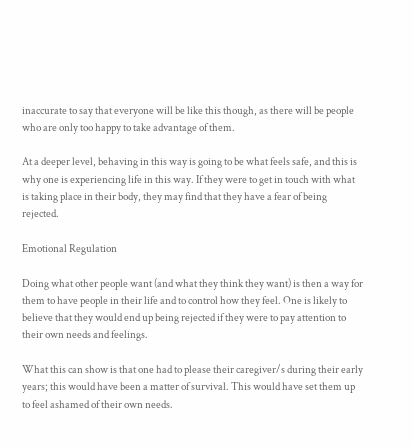inaccurate to say that everyone will be like this though, as there will be people who are only too happy to take advantage of them.

At a deeper level, behaving in this way is going to be what feels safe, and this is why one is experiencing life in this way. If they were to get in touch with what is taking place in their body, they may find that they have a fear of being rejected.

Emotional Regulation

Doing what other people want (and what they think they want) is then a way for them to have people in their life and to control how they feel. One is likely to believe that they would end up being rejected if they were to pay attention to their own needs and feelings.

What this can show is that one had to please their caregiver/s during their early years; this would have been a matter of survival. This would have set them up to feel ashamed of their own needs.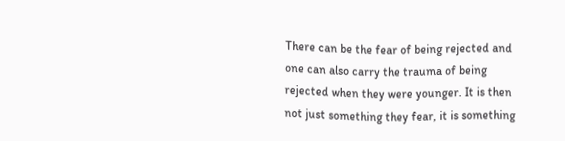There can be the fear of being rejected and one can also carry the trauma of being rejected when they were younger. It is then not just something they fear, it is something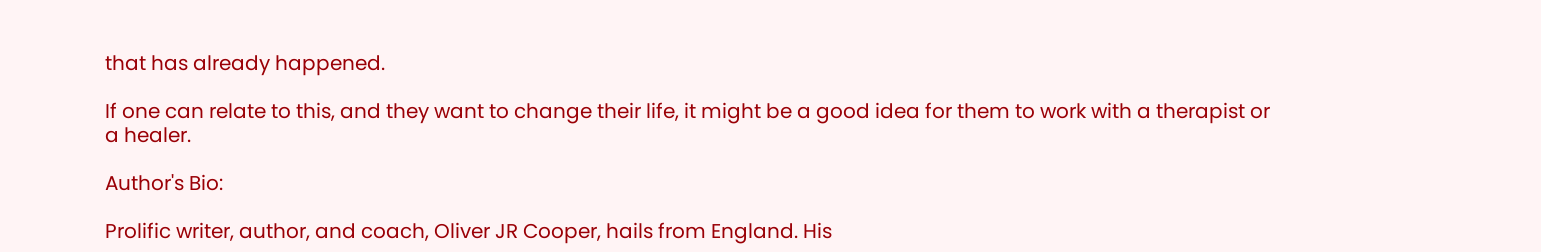that has already happened.

If one can relate to this, and they want to change their life, it might be a good idea for them to work with a therapist or a healer.

Author's Bio:

Prolific writer, author, and coach, Oliver JR Cooper, hails from England. His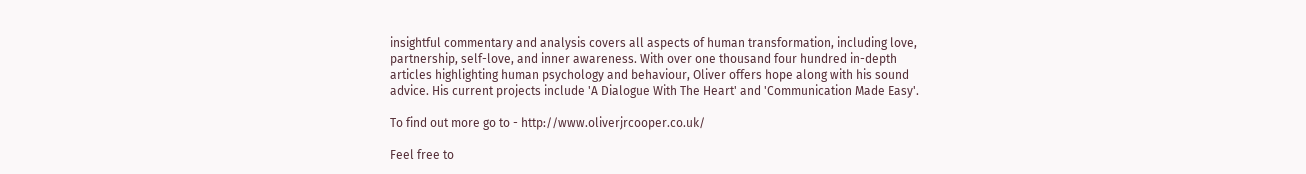insightful commentary and analysis covers all aspects of human transformation, including love, partnership, self-love, and inner awareness. With over one thousand four hundred in-depth articles highlighting human psychology and behaviour, Oliver offers hope along with his sound advice. His current projects include 'A Dialogue With The Heart' and 'Communication Made Easy'.

To find out more go to - http://www.oliverjrcooper.co.uk/

Feel free to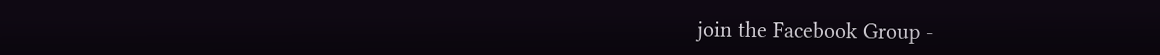join the Facebook Group -